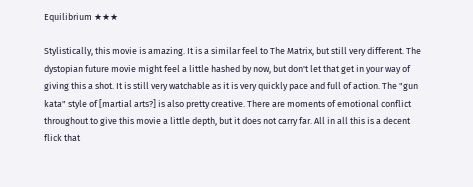Equilibrium ★★★

Stylistically, this movie is amazing. It is a similar feel to The Matrix, but still very different. The dystopian future movie might feel a little hashed by now, but don't let that get in your way of giving this a shot. It is still very watchable as it is very quickly pace and full of action. The "gun kata" style of [martial arts?] is also pretty creative. There are moments of emotional conflict throughout to give this movie a little depth, but it does not carry far. All in all this is a decent flick that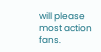will please most action fans.